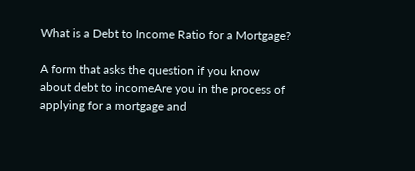What is a Debt to Income Ratio for a Mortgage?

A form that asks the question if you know about debt to incomeAre you in the process of applying for a mortgage and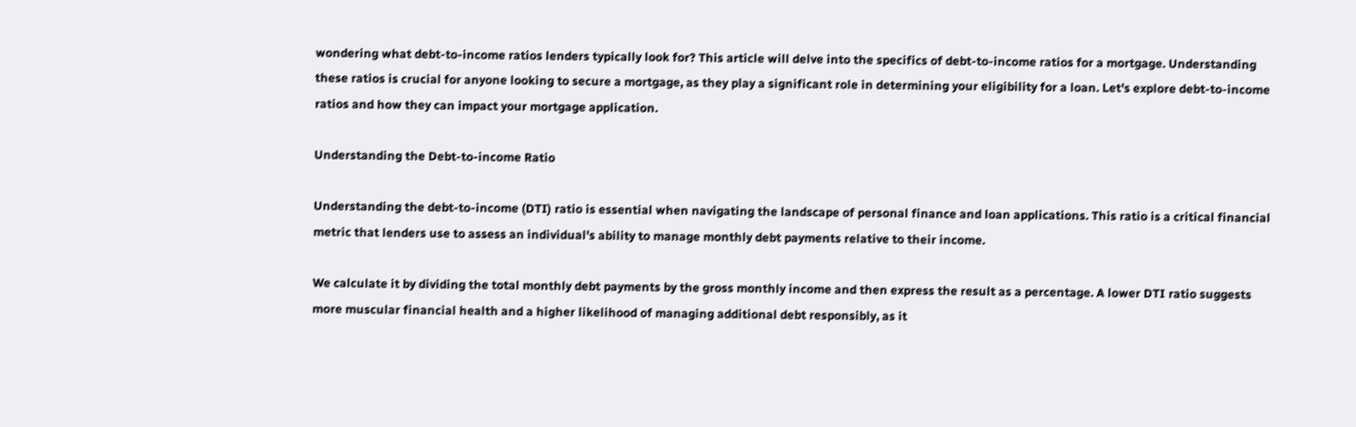wondering what debt-to-income ratios lenders typically look for? This article will delve into the specifics of debt-to-income ratios for a mortgage. Understanding these ratios is crucial for anyone looking to secure a mortgage, as they play a significant role in determining your eligibility for a loan. Let's explore debt-to-income ratios and how they can impact your mortgage application.

Understanding the Debt-to-income Ratio

Understanding the debt-to-income (DTI) ratio is essential when navigating the landscape of personal finance and loan applications. This ratio is a critical financial metric that lenders use to assess an individual's ability to manage monthly debt payments relative to their income.

We calculate it by dividing the total monthly debt payments by the gross monthly income and then express the result as a percentage. A lower DTI ratio suggests more muscular financial health and a higher likelihood of managing additional debt responsibly, as it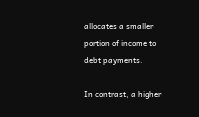allocates a smaller portion of income to debt payments.

In contrast, a higher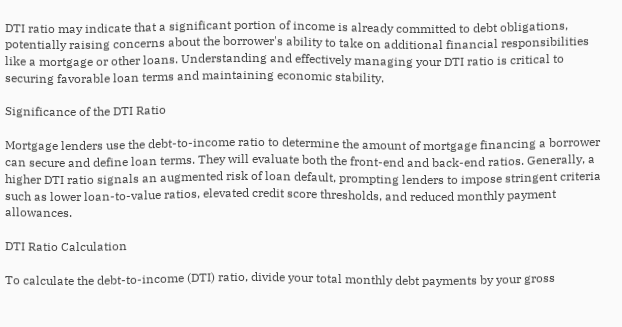DTI ratio may indicate that a significant portion of income is already committed to debt obligations, potentially raising concerns about the borrower's ability to take on additional financial responsibilities like a mortgage or other loans. Understanding and effectively managing your DTI ratio is critical to securing favorable loan terms and maintaining economic stability.

Significance of the DTI Ratio

Mortgage lenders use the debt-to-income ratio to determine the amount of mortgage financing a borrower can secure and define loan terms. They will evaluate both the front-end and back-end ratios. Generally, a higher DTI ratio signals an augmented risk of loan default, prompting lenders to impose stringent criteria such as lower loan-to-value ratios, elevated credit score thresholds, and reduced monthly payment allowances.

DTI Ratio Calculation

To calculate the debt-to-income (DTI) ratio, divide your total monthly debt payments by your gross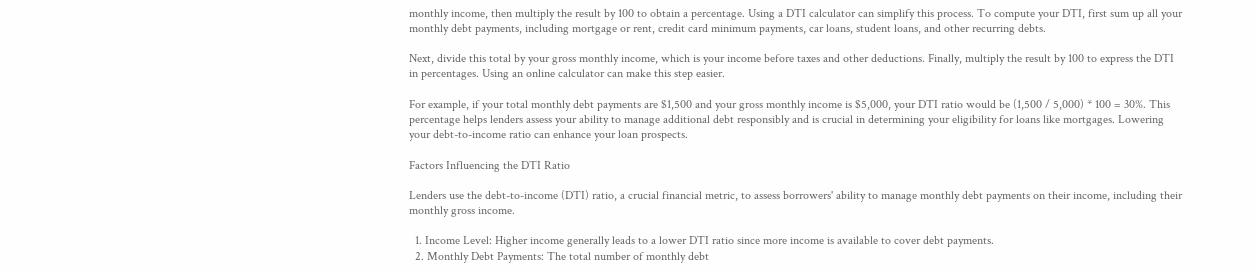monthly income, then multiply the result by 100 to obtain a percentage. Using a DTI calculator can simplify this process. To compute your DTI, first sum up all your monthly debt payments, including mortgage or rent, credit card minimum payments, car loans, student loans, and other recurring debts.

Next, divide this total by your gross monthly income, which is your income before taxes and other deductions. Finally, multiply the result by 100 to express the DTI in percentages. Using an online calculator can make this step easier.

For example, if your total monthly debt payments are $1,500 and your gross monthly income is $5,000, your DTI ratio would be (1,500 / 5,000) * 100 = 30%. This percentage helps lenders assess your ability to manage additional debt responsibly and is crucial in determining your eligibility for loans like mortgages. Lowering your debt-to-income ratio can enhance your loan prospects.

Factors Influencing the DTI Ratio

Lenders use the debt-to-income (DTI) ratio, a crucial financial metric, to assess borrowers' ability to manage monthly debt payments on their income, including their monthly gross income.

  1. Income Level: Higher income generally leads to a lower DTI ratio since more income is available to cover debt payments.
  2. Monthly Debt Payments: The total number of monthly debt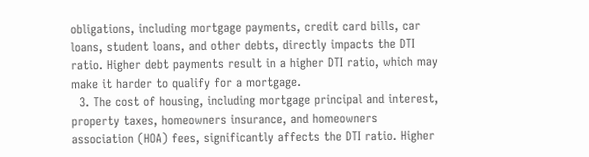obligations, including mortgage payments, credit card bills, car loans, student loans, and other debts, directly impacts the DTI ratio. Higher debt payments result in a higher DTI ratio, which may make it harder to qualify for a mortgage.
  3. The cost of housing, including mortgage principal and interest, property taxes, homeowners insurance, and homeowners association (HOA) fees, significantly affects the DTI ratio. Higher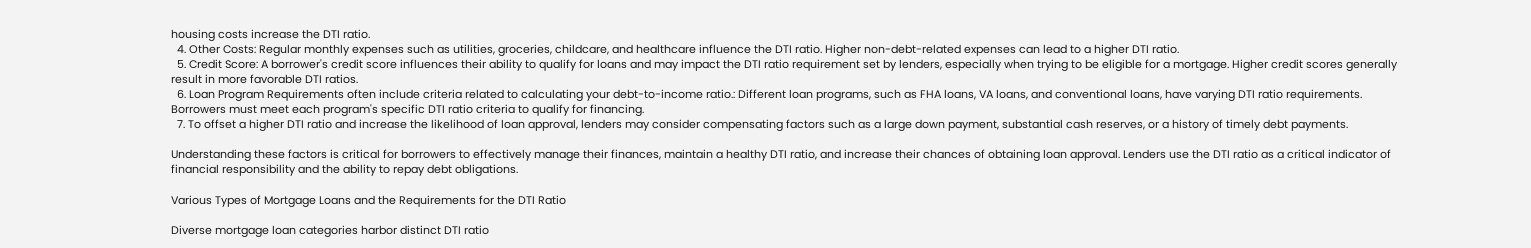housing costs increase the DTI ratio.
  4. Other Costs: Regular monthly expenses such as utilities, groceries, childcare, and healthcare influence the DTI ratio. Higher non-debt-related expenses can lead to a higher DTI ratio.
  5. Credit Score: A borrower's credit score influences their ability to qualify for loans and may impact the DTI ratio requirement set by lenders, especially when trying to be eligible for a mortgage. Higher credit scores generally result in more favorable DTI ratios.
  6. Loan Program Requirements often include criteria related to calculating your debt-to-income ratio.: Different loan programs, such as FHA loans, VA loans, and conventional loans, have varying DTI ratio requirements. Borrowers must meet each program's specific DTI ratio criteria to qualify for financing.
  7. To offset a higher DTI ratio and increase the likelihood of loan approval, lenders may consider compensating factors such as a large down payment, substantial cash reserves, or a history of timely debt payments.

Understanding these factors is critical for borrowers to effectively manage their finances, maintain a healthy DTI ratio, and increase their chances of obtaining loan approval. Lenders use the DTI ratio as a critical indicator of financial responsibility and the ability to repay debt obligations.

Various Types of Mortgage Loans and the Requirements for the DTI Ratio

Diverse mortgage loan categories harbor distinct DTI ratio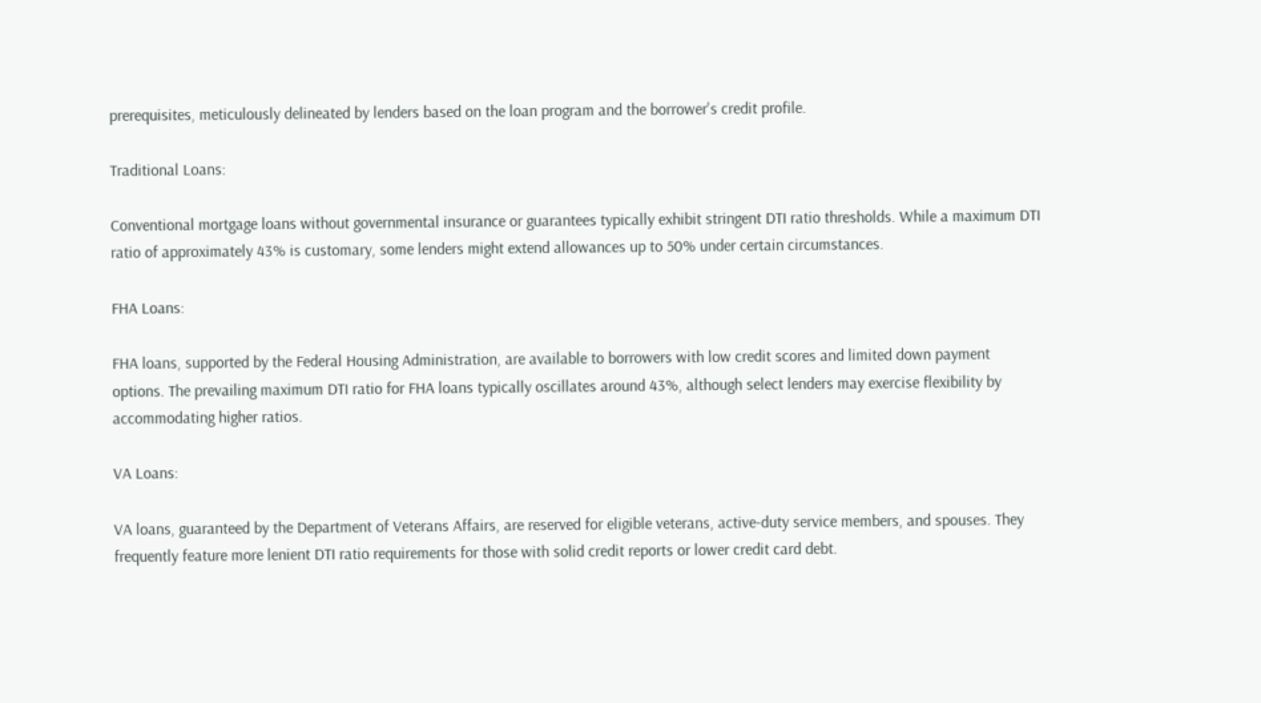prerequisites, meticulously delineated by lenders based on the loan program and the borrower's credit profile.

Traditional Loans:

Conventional mortgage loans without governmental insurance or guarantees typically exhibit stringent DTI ratio thresholds. While a maximum DTI ratio of approximately 43% is customary, some lenders might extend allowances up to 50% under certain circumstances.

FHA Loans:

FHA loans, supported by the Federal Housing Administration, are available to borrowers with low credit scores and limited down payment options. The prevailing maximum DTI ratio for FHA loans typically oscillates around 43%, although select lenders may exercise flexibility by accommodating higher ratios.

VA Loans:

VA loans, guaranteed by the Department of Veterans Affairs, are reserved for eligible veterans, active-duty service members, and spouses. They frequently feature more lenient DTI ratio requirements for those with solid credit reports or lower credit card debt.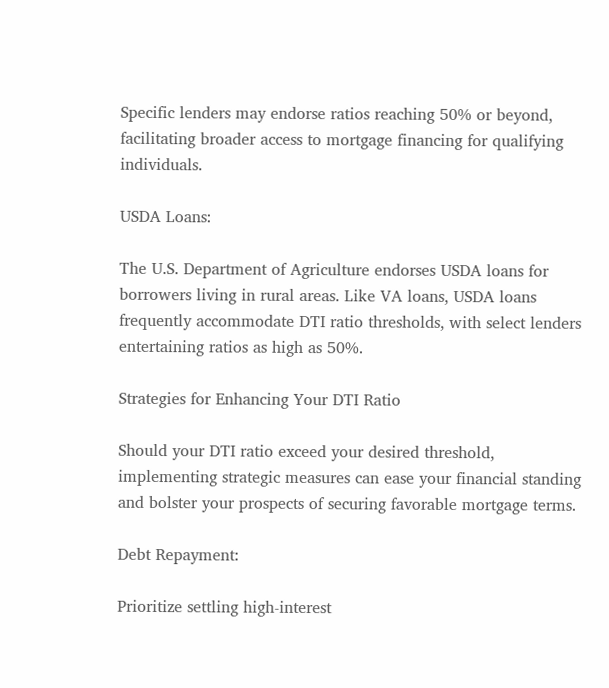Specific lenders may endorse ratios reaching 50% or beyond, facilitating broader access to mortgage financing for qualifying individuals.

USDA Loans:

The U.S. Department of Agriculture endorses USDA loans for borrowers living in rural areas. Like VA loans, USDA loans frequently accommodate DTI ratio thresholds, with select lenders entertaining ratios as high as 50%.

Strategies for Enhancing Your DTI Ratio

Should your DTI ratio exceed your desired threshold, implementing strategic measures can ease your financial standing and bolster your prospects of securing favorable mortgage terms.

Debt Repayment:

Prioritize settling high-interest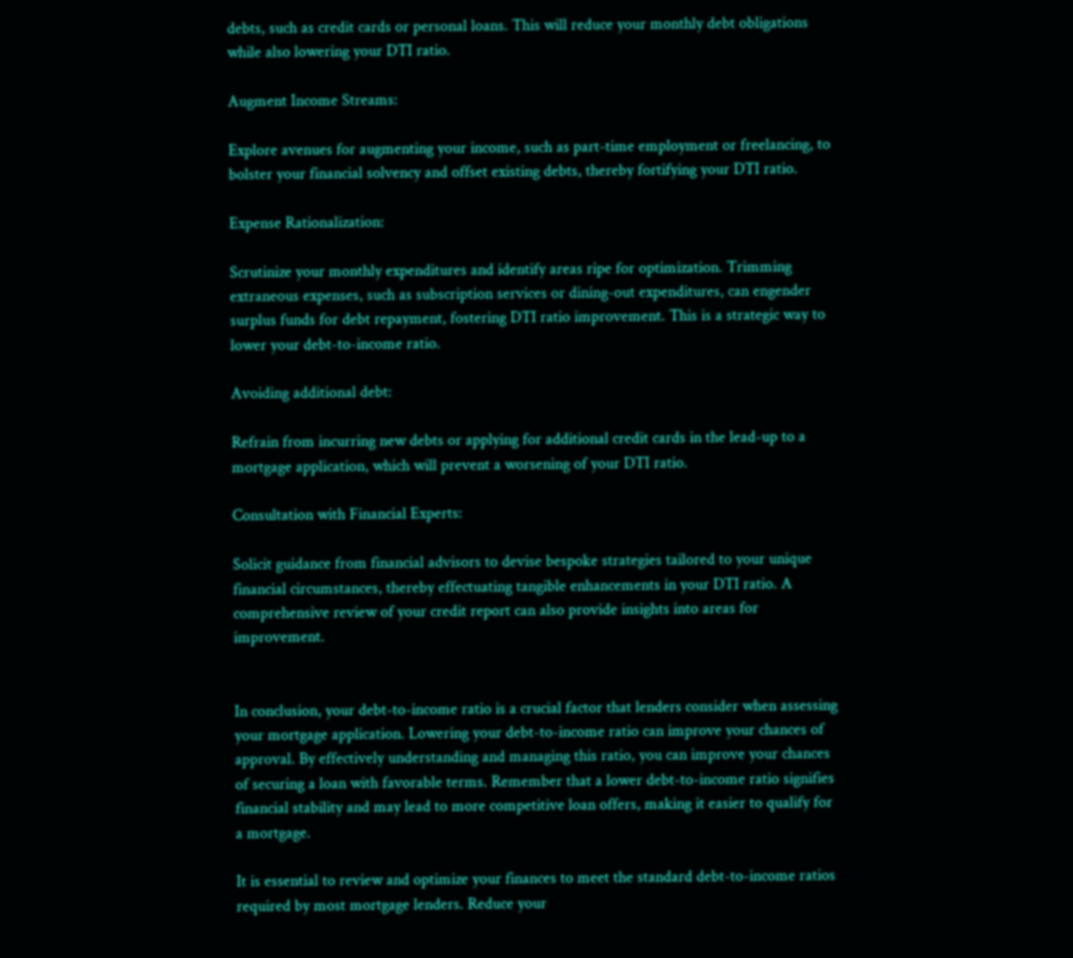debts, such as credit cards or personal loans. This will reduce your monthly debt obligations while also lowering your DTI ratio.

Augment Income Streams:

Explore avenues for augmenting your income, such as part-time employment or freelancing, to bolster your financial solvency and offset existing debts, thereby fortifying your DTI ratio.

Expense Rationalization:

Scrutinize your monthly expenditures and identify areas ripe for optimization. Trimming extraneous expenses, such as subscription services or dining-out expenditures, can engender surplus funds for debt repayment, fostering DTI ratio improvement. This is a strategic way to lower your debt-to-income ratio.

Avoiding additional debt:

Refrain from incurring new debts or applying for additional credit cards in the lead-up to a mortgage application, which will prevent a worsening of your DTI ratio.

Consultation with Financial Experts:

Solicit guidance from financial advisors to devise bespoke strategies tailored to your unique financial circumstances, thereby effectuating tangible enhancements in your DTI ratio. A comprehensive review of your credit report can also provide insights into areas for improvement.


In conclusion, your debt-to-income ratio is a crucial factor that lenders consider when assessing your mortgage application. Lowering your debt-to-income ratio can improve your chances of approval. By effectively understanding and managing this ratio, you can improve your chances of securing a loan with favorable terms. Remember that a lower debt-to-income ratio signifies financial stability and may lead to more competitive loan offers, making it easier to qualify for a mortgage.

It is essential to review and optimize your finances to meet the standard debt-to-income ratios required by most mortgage lenders. Reduce your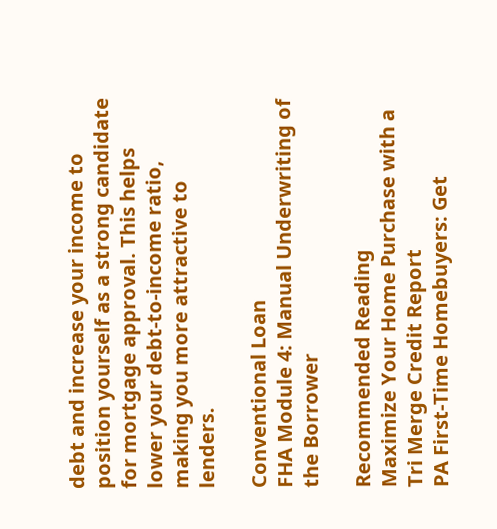debt and increase your income to position yourself as a strong candidate for mortgage approval. This helps lower your debt-to-income ratio, making you more attractive to lenders.

Conventional Loan
FHA Module 4: Manual Underwriting of the Borrower

Recommended Reading
Maximize Your Home Purchase with a Tri Merge Credit Report
PA First-Time Homebuyers: Get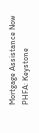Mortgage Assistance Now
PHFA: Keystone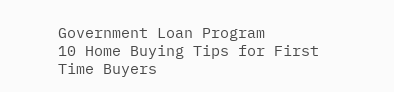Government Loan Program
10 Home Buying Tips for First Time Buyers